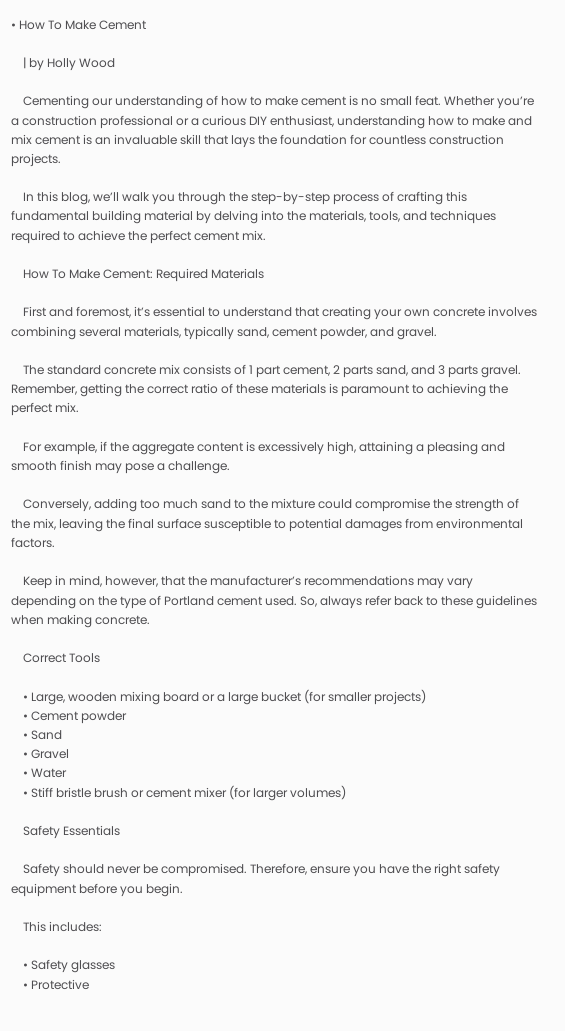• How To Make Cement

    | by Holly Wood

    Cementing our understanding of how to make cement is no small feat. Whether you’re a construction professional or a curious DIY enthusiast, understanding how to make and mix cement is an invaluable skill that lays the foundation for countless construction projects.

    In this blog, we’ll walk you through the step-by-step process of crafting this fundamental building material by delving into the materials, tools, and techniques required to achieve the perfect cement mix.

    How To Make Cement: Required Materials

    First and foremost, it’s essential to understand that creating your own concrete involves combining several materials, typically sand, cement powder, and gravel.

    The standard concrete mix consists of 1 part cement, 2 parts sand, and 3 parts gravel. Remember, getting the correct ratio of these materials is paramount to achieving the perfect mix.

    For example, if the aggregate content is excessively high, attaining a pleasing and smooth finish may pose a challenge.

    Conversely, adding too much sand to the mixture could compromise the strength of the mix, leaving the final surface susceptible to potential damages from environmental factors.

    Keep in mind, however, that the manufacturer’s recommendations may vary depending on the type of Portland cement used. So, always refer back to these guidelines when making concrete.

    Correct Tools

    • Large, wooden mixing board or a large bucket (for smaller projects)
    • Cement powder
    • Sand
    • Gravel
    • Water
    • Stiff bristle brush or cement mixer (for larger volumes)

    Safety Essentials

    Safety should never be compromised. Therefore, ensure you have the right safety equipment before you begin.

    This includes:

    • Safety glasses
    • Protective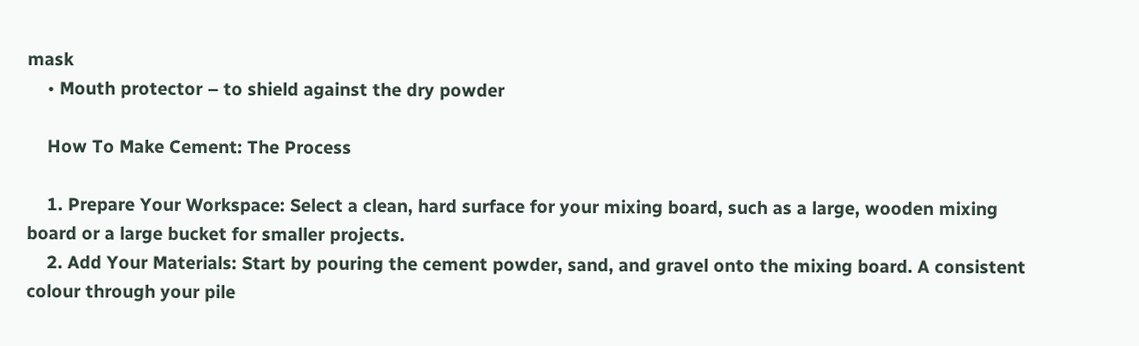mask
    • Mouth protector – to shield against the dry powder

    How To Make Cement: The Process

    1. Prepare Your Workspace: Select a clean, hard surface for your mixing board, such as a large, wooden mixing board or a large bucket for smaller projects.
    2. Add Your Materials: Start by pouring the cement powder, sand, and gravel onto the mixing board. A consistent colour through your pile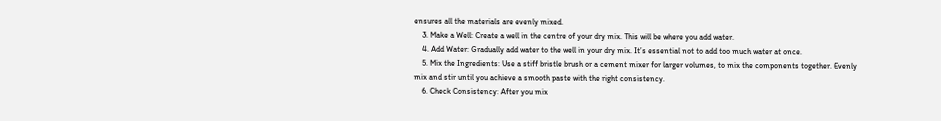ensures all the materials are evenly mixed.
    3. Make a Well: Create a well in the centre of your dry mix. This will be where you add water.
    4. Add Water: Gradually add water to the well in your dry mix. It’s essential not to add too much water at once.
    5. Mix the Ingredients: Use a stiff bristle brush or a cement mixer for larger volumes, to mix the components together. Evenly mix and stir until you achieve a smooth paste with the right consistency.
    6. Check Consistency: After you mix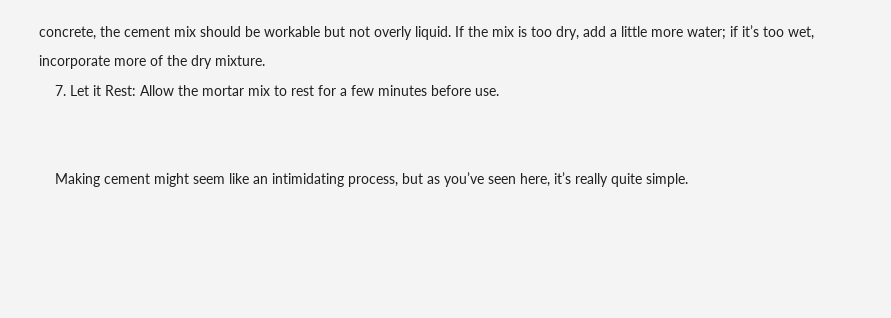concrete, the cement mix should be workable but not overly liquid. If the mix is too dry, add a little more water; if it’s too wet, incorporate more of the dry mixture.
    7. Let it Rest: Allow the mortar mix to rest for a few minutes before use.


    Making cement might seem like an intimidating process, but as you’ve seen here, it’s really quite simple.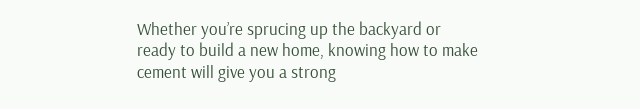Whether you’re sprucing up the backyard or ready to build a new home, knowing how to make cement will give you a strong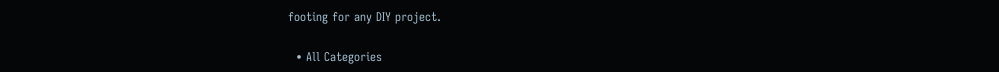footing for any DIY project.

  • All Categories